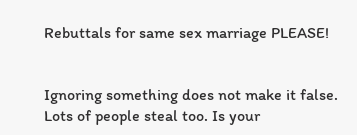Rebuttals for same sex marriage PLEASE!


Ignoring something does not make it false. Lots of people steal too. Is your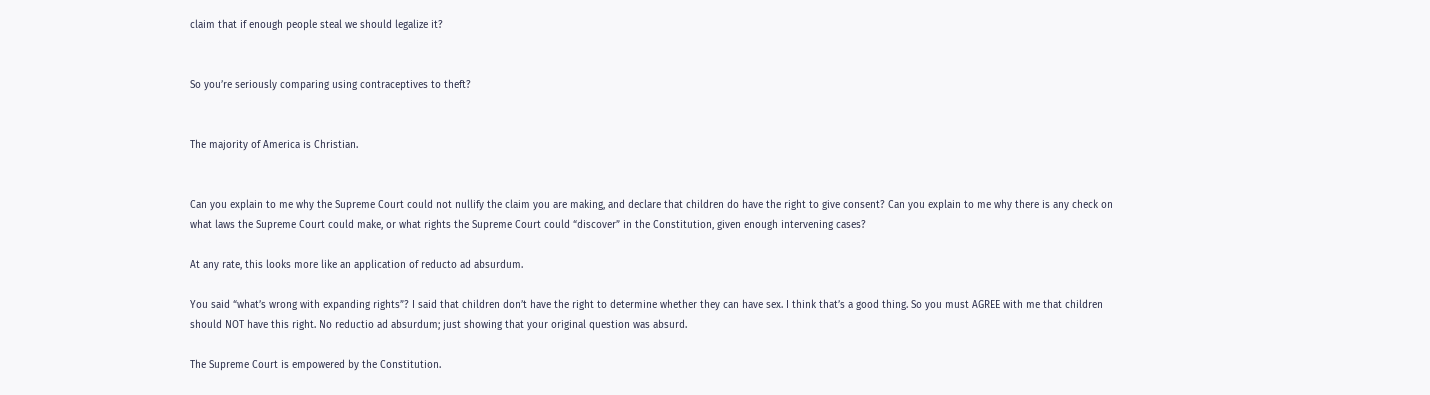claim that if enough people steal we should legalize it?


So you’re seriously comparing using contraceptives to theft?


The majority of America is Christian.


Can you explain to me why the Supreme Court could not nullify the claim you are making, and declare that children do have the right to give consent? Can you explain to me why there is any check on what laws the Supreme Court could make, or what rights the Supreme Court could “discover” in the Constitution, given enough intervening cases?

At any rate, this looks more like an application of reducto ad absurdum.

You said “what’s wrong with expanding rights”? I said that children don’t have the right to determine whether they can have sex. I think that’s a good thing. So you must AGREE with me that children should NOT have this right. No reductio ad absurdum; just showing that your original question was absurd.

The Supreme Court is empowered by the Constitution.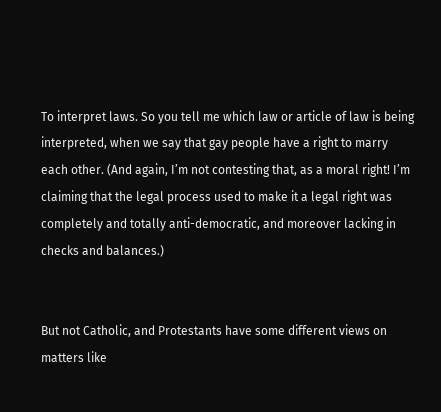To interpret laws. So you tell me which law or article of law is being interpreted, when we say that gay people have a right to marry each other. (And again, I’m not contesting that, as a moral right! I’m claiming that the legal process used to make it a legal right was completely and totally anti-democratic, and moreover lacking in checks and balances.)


But not Catholic, and Protestants have some different views on matters like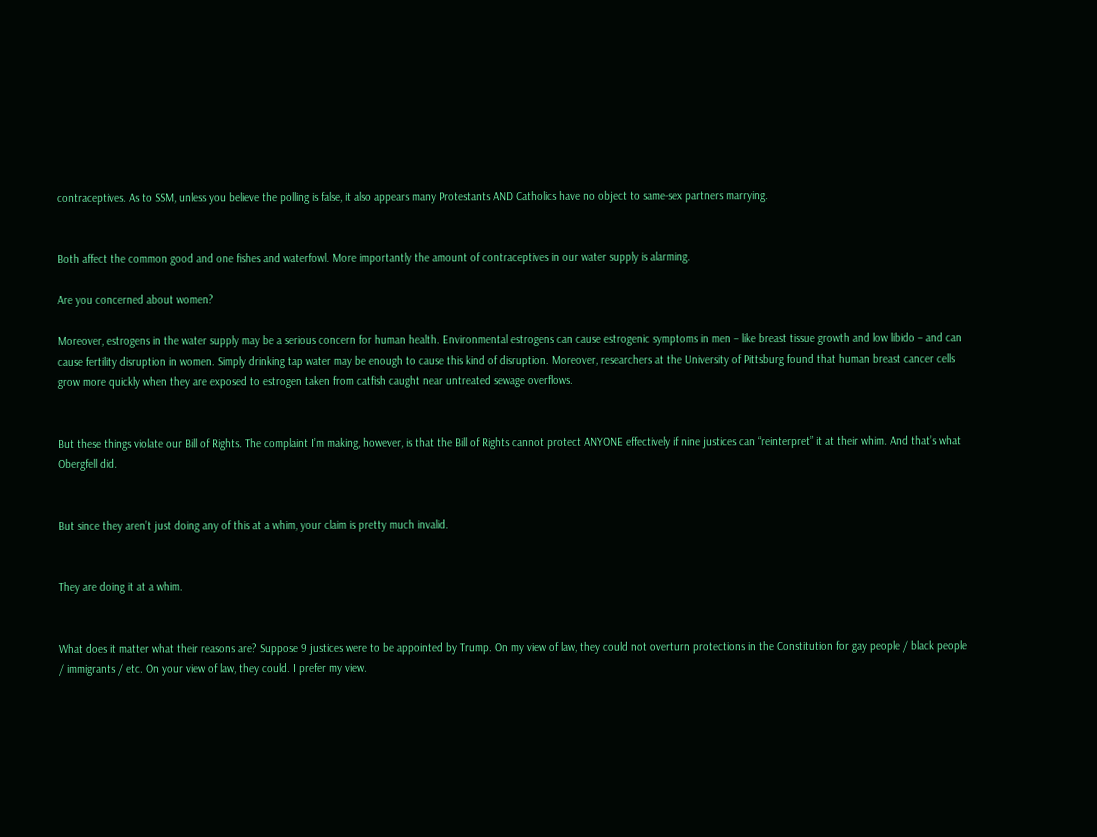contraceptives. As to SSM, unless you believe the polling is false, it also appears many Protestants AND Catholics have no object to same-sex partners marrying.


Both affect the common good and one fishes and waterfowl. More importantly the amount of contraceptives in our water supply is alarming.

Are you concerned about women?

Moreover, estrogens in the water supply may be a serious concern for human health. Environmental estrogens can cause estrogenic symptoms in men – like breast tissue growth and low libido – and can cause fertility disruption in women. Simply drinking tap water may be enough to cause this kind of disruption. Moreover, researchers at the University of Pittsburg found that human breast cancer cells grow more quickly when they are exposed to estrogen taken from catfish caught near untreated sewage overflows.


But these things violate our Bill of Rights. The complaint I’m making, however, is that the Bill of Rights cannot protect ANYONE effectively if nine justices can “reinterpret” it at their whim. And that’s what Obergfell did.


But since they aren’t just doing any of this at a whim, your claim is pretty much invalid.


They are doing it at a whim.


What does it matter what their reasons are? Suppose 9 justices were to be appointed by Trump. On my view of law, they could not overturn protections in the Constitution for gay people / black people / immigrants / etc. On your view of law, they could. I prefer my view.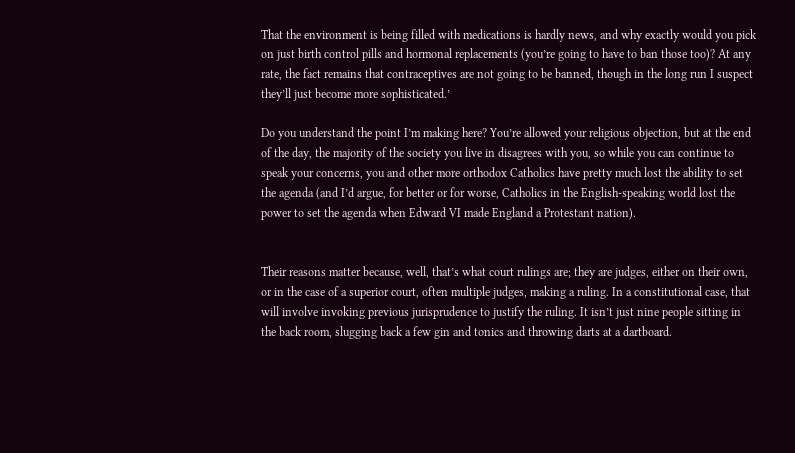That the environment is being filled with medications is hardly news, and why exactly would you pick on just birth control pills and hormonal replacements (you’re going to have to ban those too)? At any rate, the fact remains that contraceptives are not going to be banned, though in the long run I suspect they’ll just become more sophisticated.’

Do you understand the point I’m making here? You’re allowed your religious objection, but at the end of the day, the majority of the society you live in disagrees with you, so while you can continue to speak your concerns, you and other more orthodox Catholics have pretty much lost the ability to set the agenda (and I’d argue, for better or for worse, Catholics in the English-speaking world lost the power to set the agenda when Edward VI made England a Protestant nation).


Their reasons matter because, well, that’s what court rulings are; they are judges, either on their own, or in the case of a superior court, often multiple judges, making a ruling. In a constitutional case, that will involve invoking previous jurisprudence to justify the ruling. It isn’t just nine people sitting in the back room, slugging back a few gin and tonics and throwing darts at a dartboard.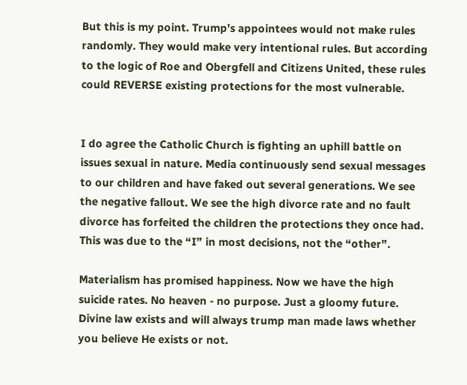But this is my point. Trump’s appointees would not make rules randomly. They would make very intentional rules. But according to the logic of Roe and Obergfell and Citizens United, these rules could REVERSE existing protections for the most vulnerable.


I do agree the Catholic Church is fighting an uphill battle on issues sexual in nature. Media continuously send sexual messages to our children and have faked out several generations. We see the negative fallout. We see the high divorce rate and no fault divorce has forfeited the children the protections they once had. This was due to the “I” in most decisions, not the “other”.

Materialism has promised happiness. Now we have the high suicide rates. No heaven - no purpose. Just a gloomy future. Divine law exists and will always trump man made laws whether you believe He exists or not.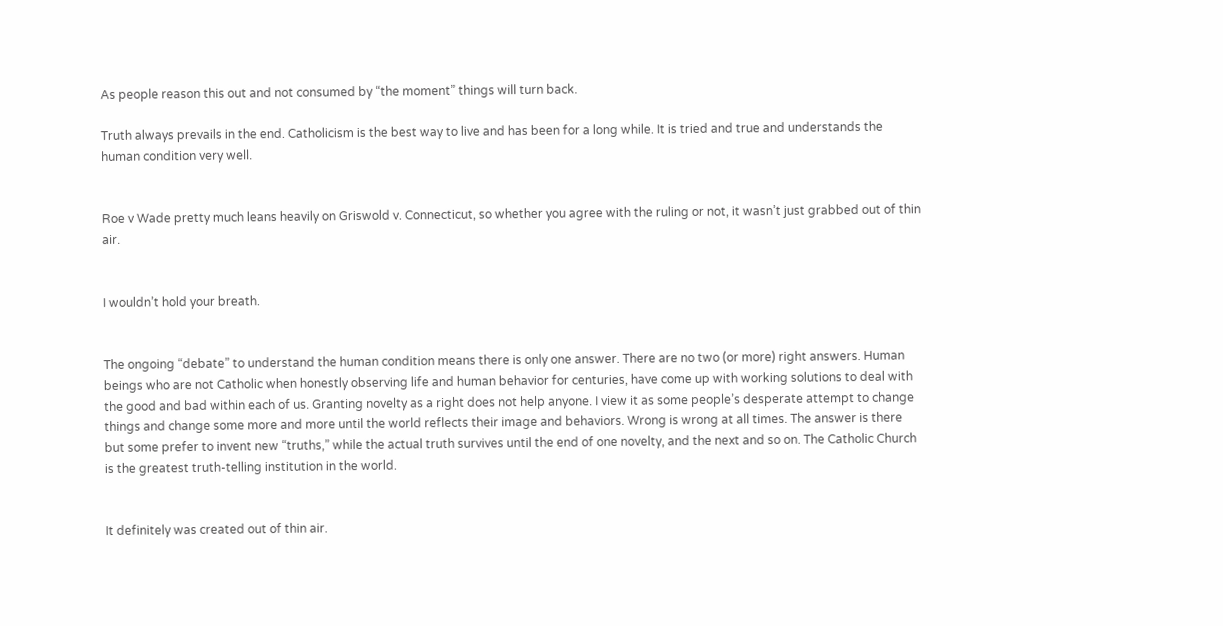As people reason this out and not consumed by “the moment” things will turn back.

Truth always prevails in the end. Catholicism is the best way to live and has been for a long while. It is tried and true and understands the human condition very well.


Roe v Wade pretty much leans heavily on Griswold v. Connecticut, so whether you agree with the ruling or not, it wasn’t just grabbed out of thin air.


I wouldn’t hold your breath.


The ongoing “debate” to understand the human condition means there is only one answer. There are no two (or more) right answers. Human beings who are not Catholic when honestly observing life and human behavior for centuries, have come up with working solutions to deal with the good and bad within each of us. Granting novelty as a right does not help anyone. I view it as some people’s desperate attempt to change things and change some more and more until the world reflects their image and behaviors. Wrong is wrong at all times. The answer is there but some prefer to invent new “truths,” while the actual truth survives until the end of one novelty, and the next and so on. The Catholic Church is the greatest truth-telling institution in the world.


It definitely was created out of thin air.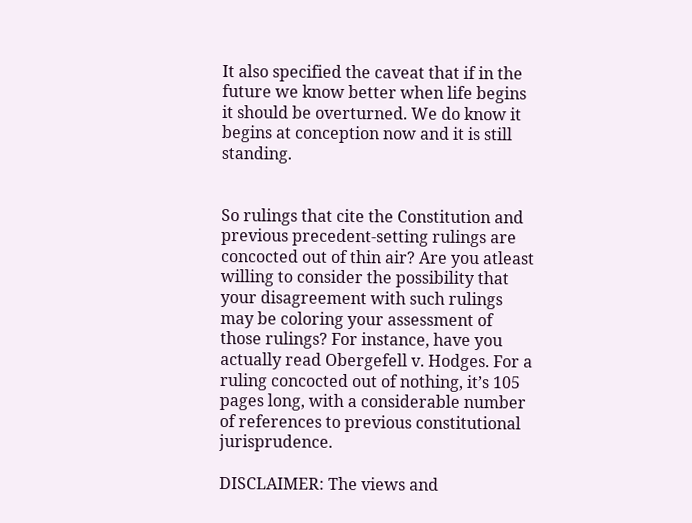It also specified the caveat that if in the future we know better when life begins it should be overturned. We do know it begins at conception now and it is still standing.


So rulings that cite the Constitution and previous precedent-setting rulings are concocted out of thin air? Are you atleast willing to consider the possibility that your disagreement with such rulings may be coloring your assessment of those rulings? For instance, have you actually read Obergefell v. Hodges. For a ruling concocted out of nothing, it’s 105 pages long, with a considerable number of references to previous constitutional jurisprudence.

DISCLAIMER: The views and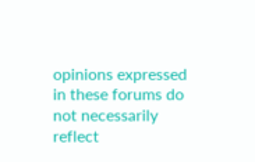opinions expressed in these forums do not necessarily reflect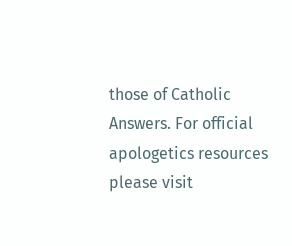those of Catholic Answers. For official apologetics resources please visit